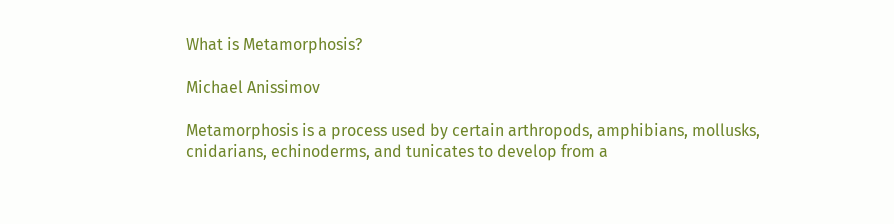What is Metamorphosis?

Michael Anissimov

Metamorphosis is a process used by certain arthropods, amphibians, mollusks, cnidarians, echinoderms, and tunicates to develop from a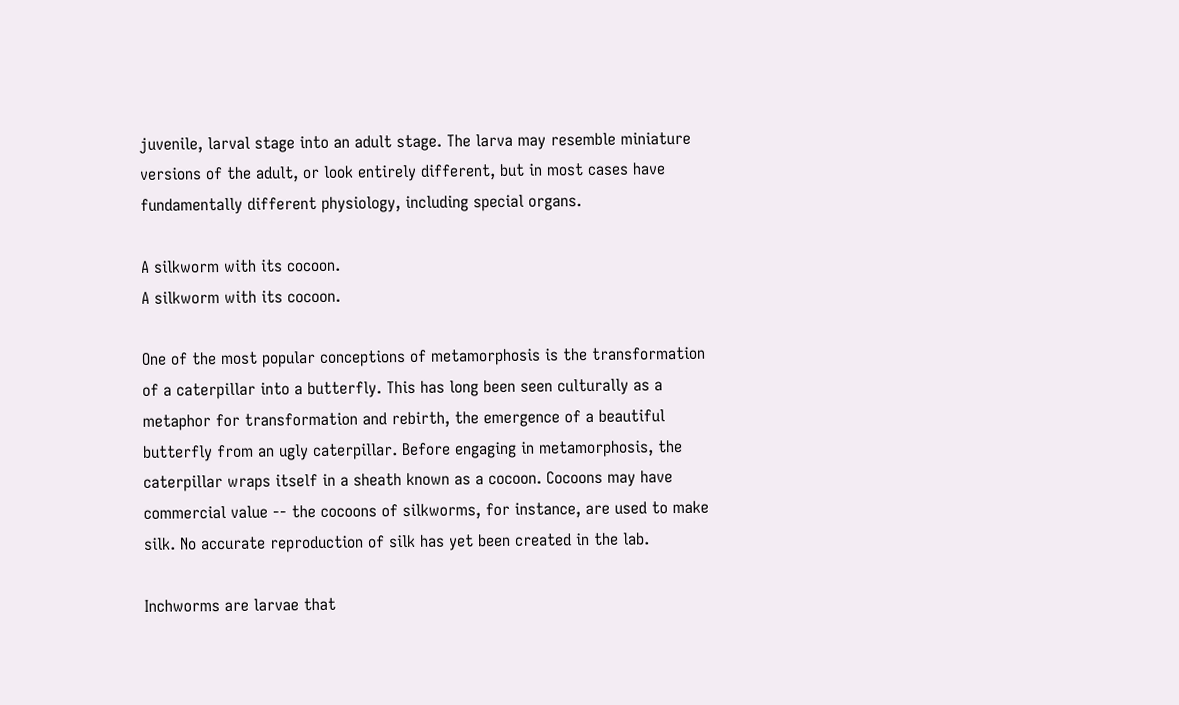juvenile, larval stage into an adult stage. The larva may resemble miniature versions of the adult, or look entirely different, but in most cases have fundamentally different physiology, including special organs.

A silkworm with its cocoon.
A silkworm with its cocoon.

One of the most popular conceptions of metamorphosis is the transformation of a caterpillar into a butterfly. This has long been seen culturally as a metaphor for transformation and rebirth, the emergence of a beautiful butterfly from an ugly caterpillar. Before engaging in metamorphosis, the caterpillar wraps itself in a sheath known as a cocoon. Cocoons may have commercial value -- the cocoons of silkworms, for instance, are used to make silk. No accurate reproduction of silk has yet been created in the lab.

Inchworms are larvae that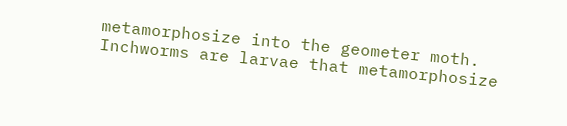metamorphosize into the geometer moth.
Inchworms are larvae that metamorphosize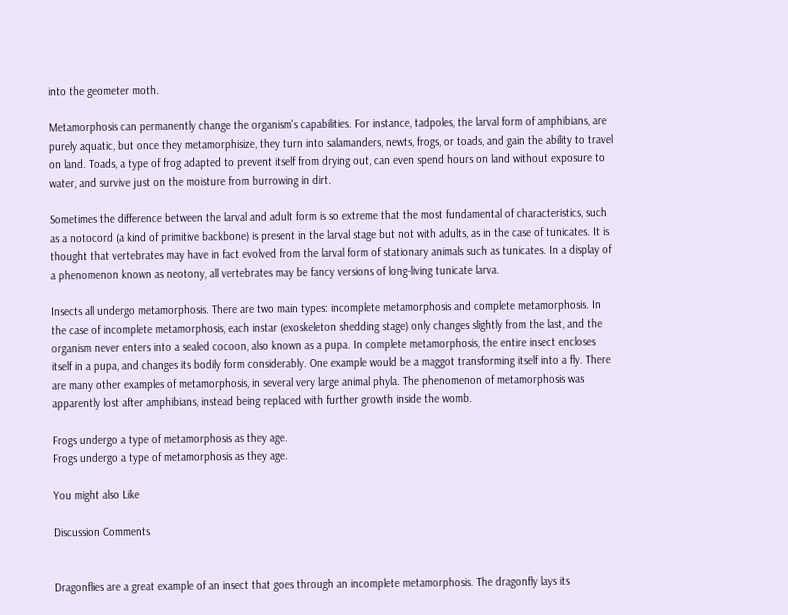into the geometer moth.

Metamorphosis can permanently change the organism's capabilities. For instance, tadpoles, the larval form of amphibians, are purely aquatic, but once they metamorphisize, they turn into salamanders, newts, frogs, or toads, and gain the ability to travel on land. Toads, a type of frog adapted to prevent itself from drying out, can even spend hours on land without exposure to water, and survive just on the moisture from burrowing in dirt.

Sometimes the difference between the larval and adult form is so extreme that the most fundamental of characteristics, such as a notocord (a kind of primitive backbone) is present in the larval stage but not with adults, as in the case of tunicates. It is thought that vertebrates may have in fact evolved from the larval form of stationary animals such as tunicates. In a display of a phenomenon known as neotony, all vertebrates may be fancy versions of long-living tunicate larva.

Insects all undergo metamorphosis. There are two main types: incomplete metamorphosis and complete metamorphosis. In the case of incomplete metamorphosis, each instar (exoskeleton shedding stage) only changes slightly from the last, and the organism never enters into a sealed cocoon, also known as a pupa. In complete metamorphosis, the entire insect encloses itself in a pupa, and changes its bodily form considerably. One example would be a maggot transforming itself into a fly. There are many other examples of metamorphosis, in several very large animal phyla. The phenomenon of metamorphosis was apparently lost after amphibians, instead being replaced with further growth inside the womb.

Frogs undergo a type of metamorphosis as they age.
Frogs undergo a type of metamorphosis as they age.

You might also Like

Discussion Comments


Dragonflies are a great example of an insect that goes through an incomplete metamorphosis. The dragonfly lays its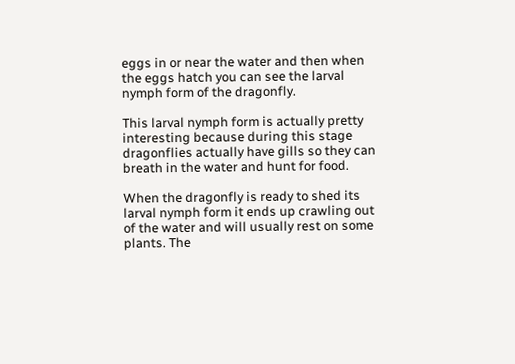eggs in or near the water and then when the eggs hatch you can see the larval nymph form of the dragonfly.

This larval nymph form is actually pretty interesting because during this stage dragonflies actually have gills so they can breath in the water and hunt for food.

When the dragonfly is ready to shed its larval nymph form it ends up crawling out of the water and will usually rest on some plants. The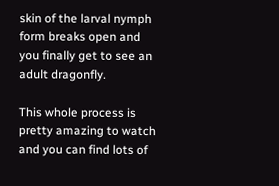skin of the larval nymph form breaks open and you finally get to see an adult dragonfly.

This whole process is pretty amazing to watch and you can find lots of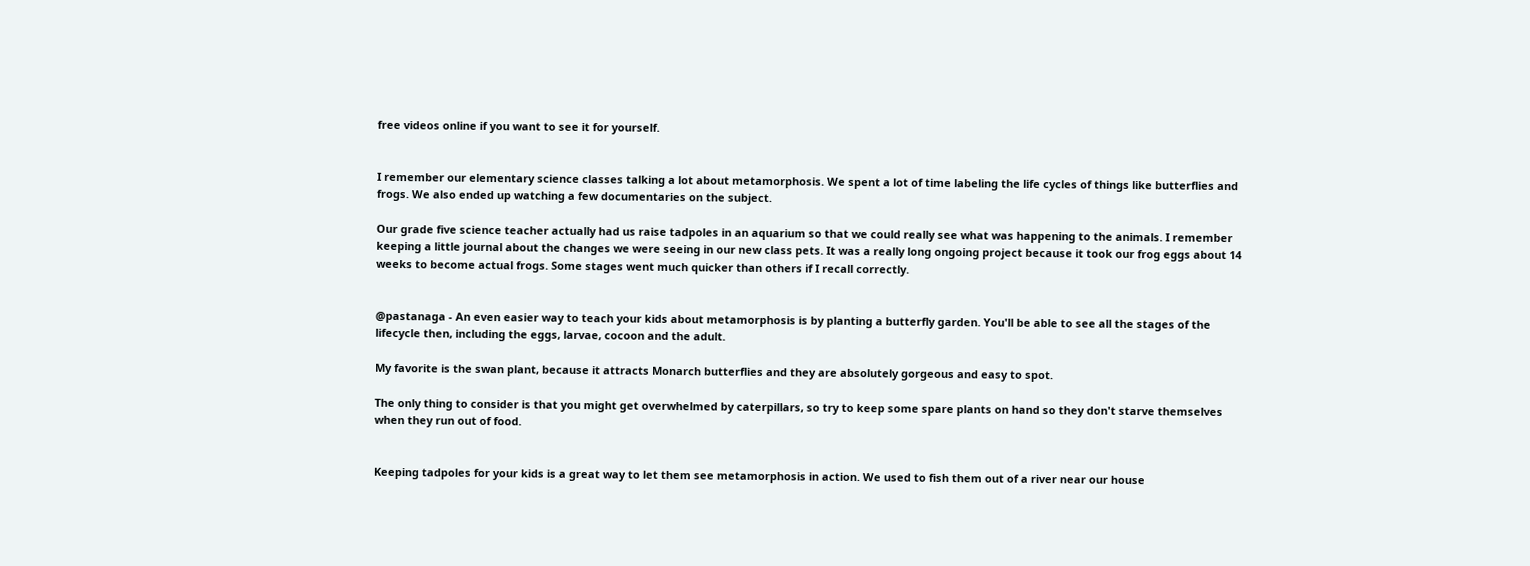free videos online if you want to see it for yourself.


I remember our elementary science classes talking a lot about metamorphosis. We spent a lot of time labeling the life cycles of things like butterflies and frogs. We also ended up watching a few documentaries on the subject.

Our grade five science teacher actually had us raise tadpoles in an aquarium so that we could really see what was happening to the animals. I remember keeping a little journal about the changes we were seeing in our new class pets. It was a really long ongoing project because it took our frog eggs about 14 weeks to become actual frogs. Some stages went much quicker than others if I recall correctly.


@pastanaga - An even easier way to teach your kids about metamorphosis is by planting a butterfly garden. You'll be able to see all the stages of the lifecycle then, including the eggs, larvae, cocoon and the adult.

My favorite is the swan plant, because it attracts Monarch butterflies and they are absolutely gorgeous and easy to spot.

The only thing to consider is that you might get overwhelmed by caterpillars, so try to keep some spare plants on hand so they don't starve themselves when they run out of food.


Keeping tadpoles for your kids is a great way to let them see metamorphosis in action. We used to fish them out of a river near our house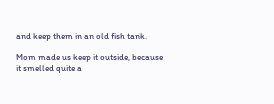and keep them in an old fish tank.

Mom made us keep it outside, because it smelled quite a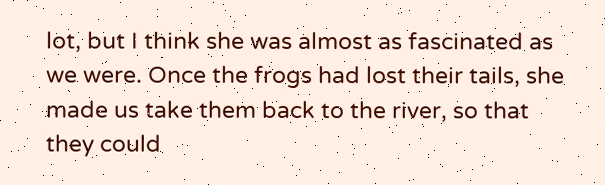lot, but I think she was almost as fascinated as we were. Once the frogs had lost their tails, she made us take them back to the river, so that they could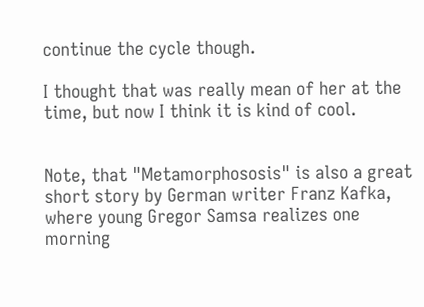continue the cycle though.

I thought that was really mean of her at the time, but now I think it is kind of cool.


Note, that "Metamorphososis" is also a great short story by German writer Franz Kafka, where young Gregor Samsa realizes one morning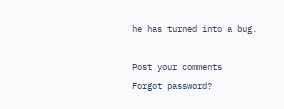he has turned into a bug.

Post your comments
Forgot password?